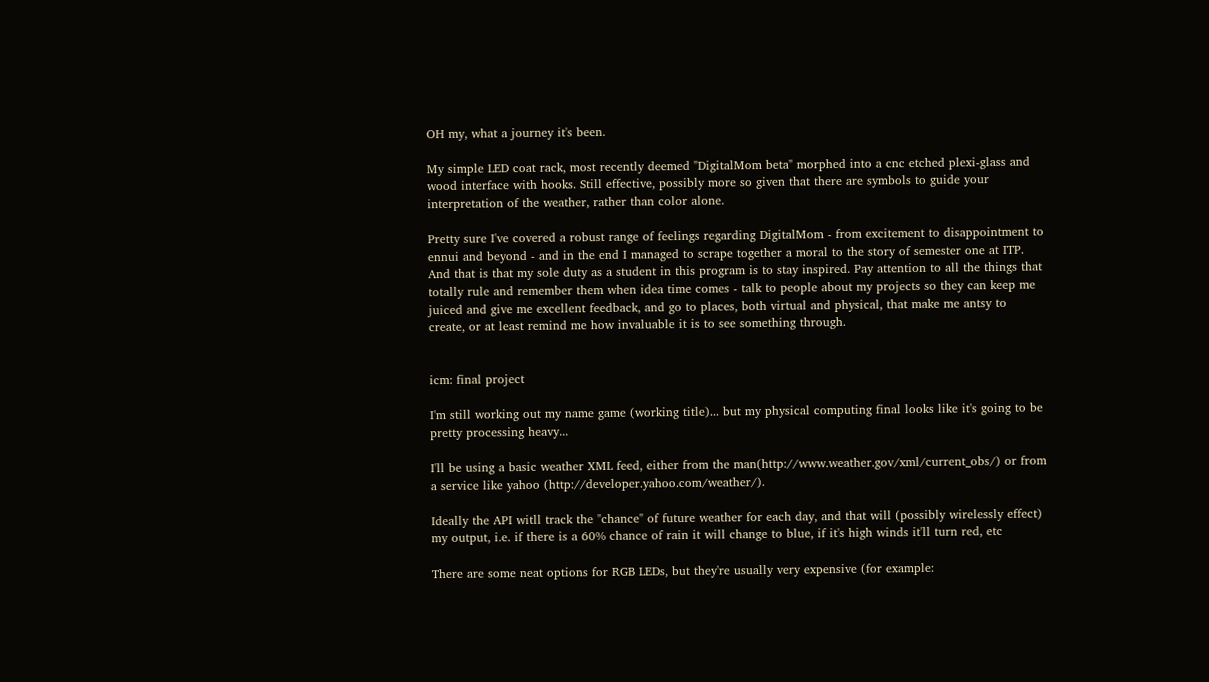OH my, what a journey it's been.

My simple LED coat rack, most recently deemed "DigitalMom beta" morphed into a cnc etched plexi-glass and wood interface with hooks. Still effective, possibly more so given that there are symbols to guide your interpretation of the weather, rather than color alone.

Pretty sure I've covered a robust range of feelings regarding DigitalMom - from excitement to disappointment to ennui and beyond - and in the end I managed to scrape together a moral to the story of semester one at ITP. And that is that my sole duty as a student in this program is to stay inspired. Pay attention to all the things that totally rule and remember them when idea time comes - talk to people about my projects so they can keep me juiced and give me excellent feedback, and go to places, both virtual and physical, that make me antsy to create, or at least remind me how invaluable it is to see something through.


icm: final project

I'm still working out my name game (working title)... but my physical computing final looks like it's going to be pretty processing heavy...

I'll be using a basic weather XML feed, either from the man(http://www.weather.gov/xml/current_obs/) or from a service like yahoo (http://developer.yahoo.com/weather/).

Ideally the API witll track the "chance" of future weather for each day, and that will (possibly wirelessly effect) my output, i.e. if there is a 60% chance of rain it will change to blue, if it's high winds it'll turn red, etc

There are some neat options for RGB LEDs, but they're usually very expensive (for example: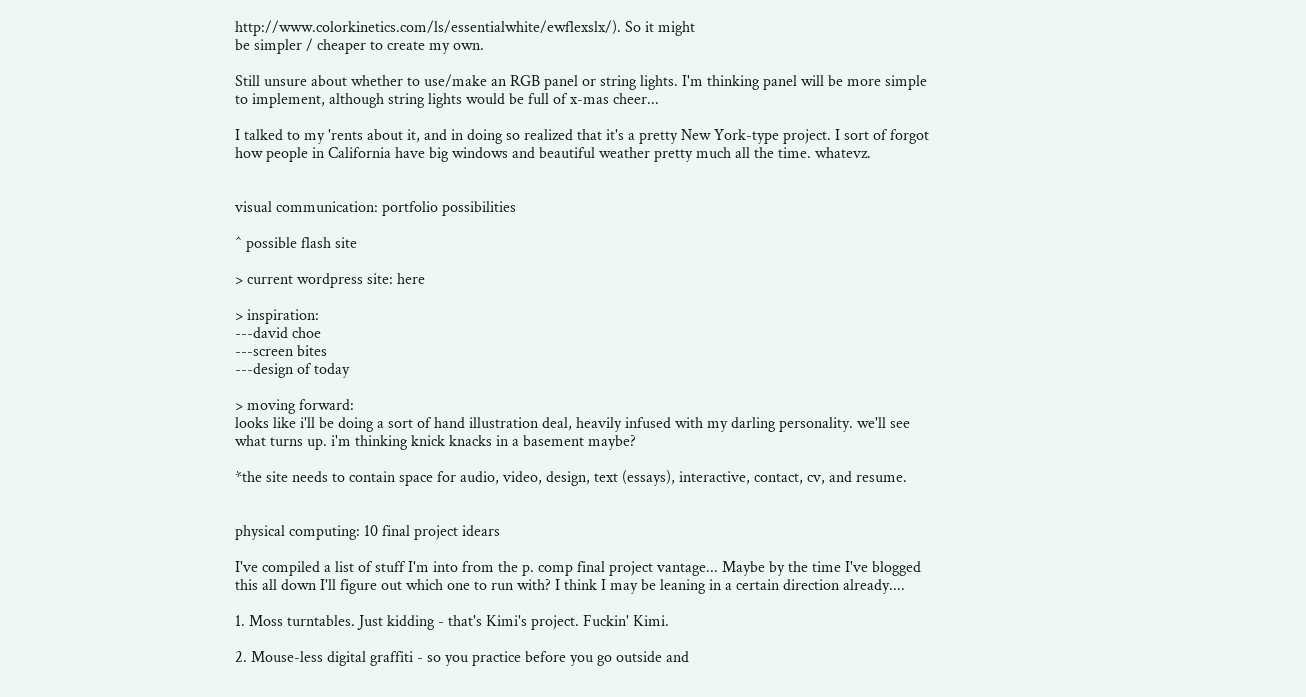http://www.colorkinetics.com/ls/essentialwhite/ewflexslx/). So it might
be simpler / cheaper to create my own.

Still unsure about whether to use/make an RGB panel or string lights. I'm thinking panel will be more simple to implement, although string lights would be full of x-mas cheer...

I talked to my 'rents about it, and in doing so realized that it's a pretty New York-type project. I sort of forgot how people in California have big windows and beautiful weather pretty much all the time. whatevz.


visual communication: portfolio possibilities

^ possible flash site

> current wordpress site: here

> inspiration:
---david choe
---screen bites
---design of today

> moving forward:
looks like i'll be doing a sort of hand illustration deal, heavily infused with my darling personality. we'll see what turns up. i'm thinking knick knacks in a basement maybe?

*the site needs to contain space for audio, video, design, text (essays), interactive, contact, cv, and resume.


physical computing: 10 final project idears

I've compiled a list of stuff I'm into from the p. comp final project vantage... Maybe by the time I've blogged this all down I'll figure out which one to run with? I think I may be leaning in a certain direction already....

1. Moss turntables. Just kidding - that's Kimi's project. Fuckin' Kimi.

2. Mouse-less digital graffiti - so you practice before you go outside and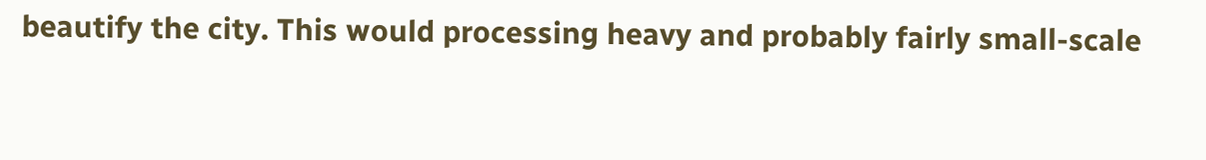beautify the city. This would processing heavy and probably fairly small-scale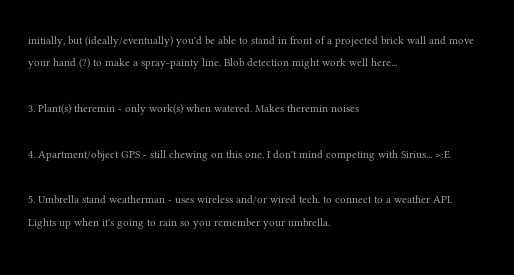initially, but (ideally/eventually) you'd be able to stand in front of a projected brick wall and move your hand (?) to make a spray-painty line. Blob detection might work well here...

3. Plant(s) theremin - only work(s) when watered. Makes theremin noises

4. Apartment/object GPS - still chewing on this one. I don't mind competing with Sirius... >:E

5. Umbrella stand weatherman - uses wireless and/or wired tech. to connect to a weather API. Lights up when it's going to rain so you remember your umbrella.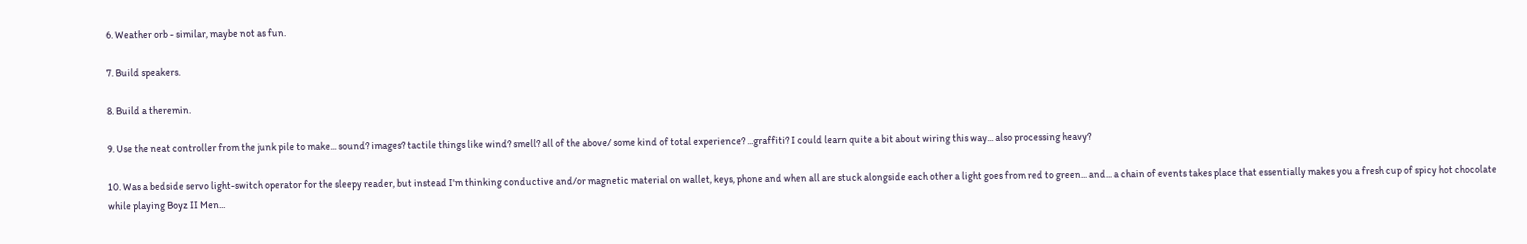6. Weather orb - similar, maybe not as fun.

7. Build speakers.

8. Build a theremin.

9. Use the neat controller from the junk pile to make... sound? images? tactile things like wind? smell? all of the above/ some kind of total experience? ...graffiti? I could learn quite a bit about wiring this way... also processing heavy?

10. Was a bedside servo light-switch operator for the sleepy reader, but instead I'm thinking conductive and/or magnetic material on wallet, keys, phone and when all are stuck alongside each other a light goes from red to green... and... a chain of events takes place that essentially makes you a fresh cup of spicy hot chocolate while playing Boyz II Men...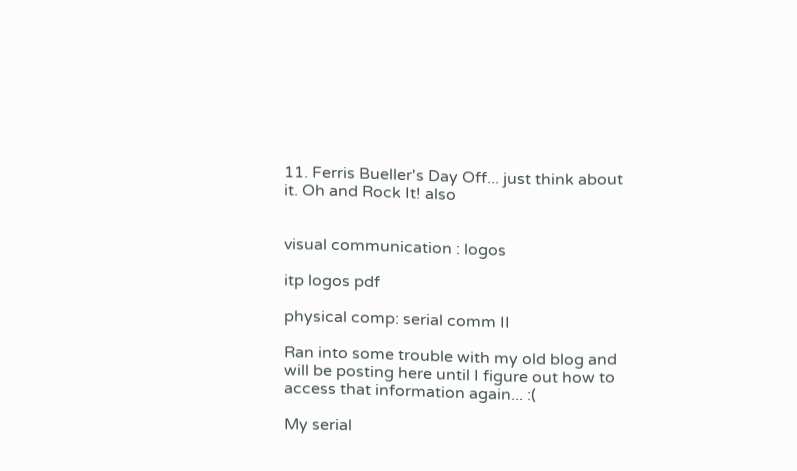11. Ferris Bueller's Day Off... just think about it. Oh and Rock It! also


visual communication : logos

itp logos pdf

physical comp: serial comm II

Ran into some trouble with my old blog and will be posting here until I figure out how to access that information again... :(

My serial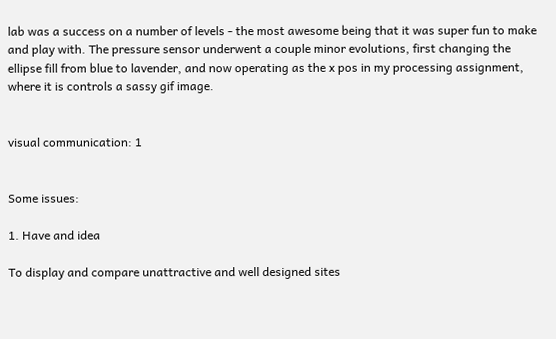lab was a success on a number of levels - the most awesome being that it was super fun to make and play with. The pressure sensor underwent a couple minor evolutions, first changing the ellipse fill from blue to lavender, and now operating as the x pos in my processing assignment, where it is controls a sassy gif image.


visual communication: 1


Some issues:

1. Have and idea

To display and compare unattractive and well designed sites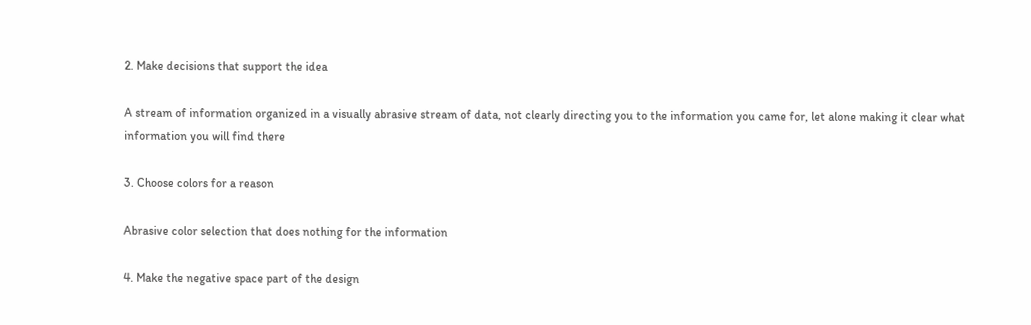2. Make decisions that support the idea

A stream of information organized in a visually abrasive stream of data, not clearly directing you to the information you came for, let alone making it clear what information you will find there

3. Choose colors for a reason

Abrasive color selection that does nothing for the information

4. Make the negative space part of the design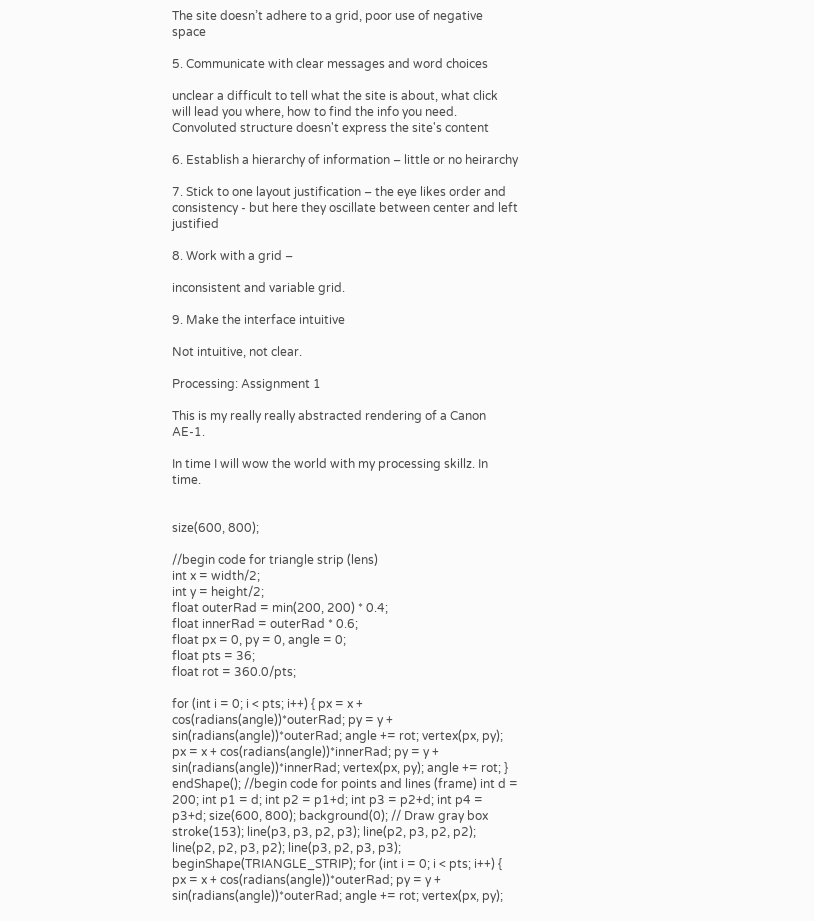The site doesn’t adhere to a grid, poor use of negative space

5. Communicate with clear messages and word choices

unclear a difficult to tell what the site is about, what click will lead you where, how to find the info you need. Convoluted structure doesn't express the site's content

6. Establish a hierarchy of information – little or no heirarchy

7. Stick to one layout justification – the eye likes order and consistency - but here they oscillate between center and left justified

8. Work with a grid –

inconsistent and variable grid.

9. Make the interface intuitive

Not intuitive, not clear.

Processing: Assignment 1

This is my really really abstracted rendering of a Canon AE-1.

In time I will wow the world with my processing skillz. In time.


size(600, 800);

//begin code for triangle strip (lens)
int x = width/2;
int y = height/2;
float outerRad = min(200, 200) * 0.4;
float innerRad = outerRad * 0.6;
float px = 0, py = 0, angle = 0;
float pts = 36;
float rot = 360.0/pts;

for (int i = 0; i < pts; i++) { px = x + cos(radians(angle))*outerRad; py = y + sin(radians(angle))*outerRad; angle += rot; vertex(px, py); px = x + cos(radians(angle))*innerRad; py = y + sin(radians(angle))*innerRad; vertex(px, py); angle += rot; } endShape(); //begin code for points and lines (frame) int d = 200; int p1 = d; int p2 = p1+d; int p3 = p2+d; int p4 = p3+d; size(600, 800); background(0); // Draw gray box stroke(153); line(p3, p3, p2, p3); line(p2, p3, p2, p2); line(p2, p2, p3, p2); line(p3, p2, p3, p3); beginShape(TRIANGLE_STRIP); for (int i = 0; i < pts; i++) { px = x + cos(radians(angle))*outerRad; py = y + sin(radians(angle))*outerRad; angle += rot; vertex(px, py);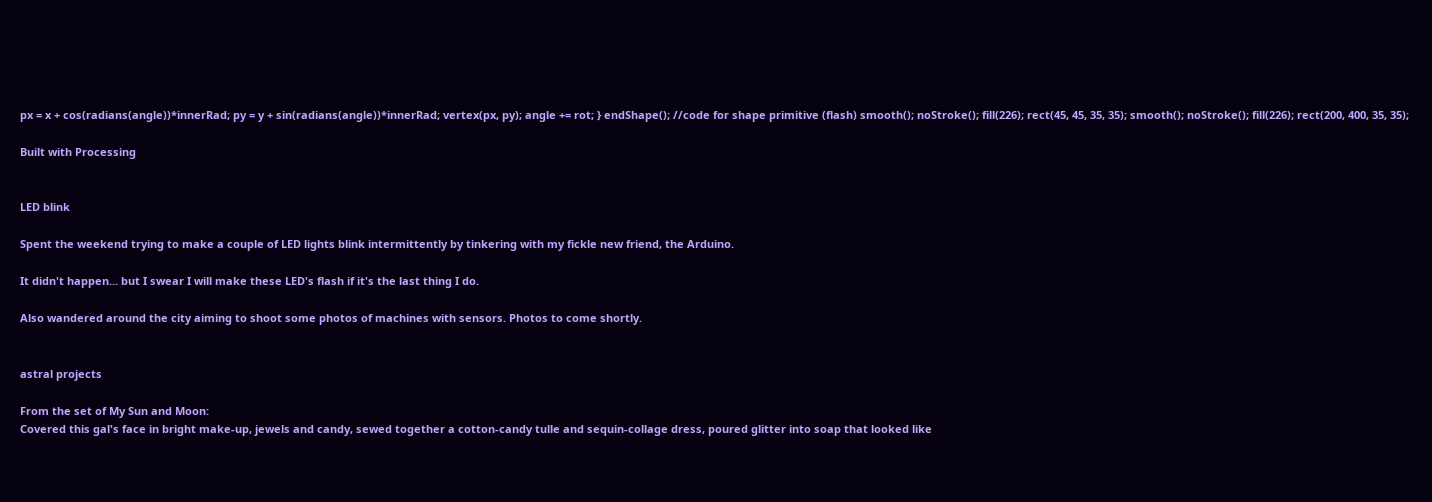px = x + cos(radians(angle))*innerRad; py = y + sin(radians(angle))*innerRad; vertex(px, py); angle += rot; } endShape(); //code for shape primitive (flash) smooth(); noStroke(); fill(226); rect(45, 45, 35, 35); smooth(); noStroke(); fill(226); rect(200, 400, 35, 35);

Built with Processing


LED blink

Spent the weekend trying to make a couple of LED lights blink intermittently by tinkering with my fickle new friend, the Arduino.

It didn't happen... but I swear I will make these LED's flash if it's the last thing I do.

Also wandered around the city aiming to shoot some photos of machines with sensors. Photos to come shortly.


astral projects

From the set of My Sun and Moon:
Covered this gal's face in bright make-up, jewels and candy, sewed together a cotton-candy tulle and sequin-collage dress, poured glitter into soap that looked like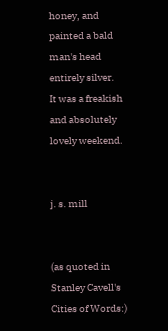honey, and painted a bald man's head entirely silver.
It was a freakish and absolutely lovely weekend.


j. s. mill


(as quoted in Stanley Cavell's Cities of Words:)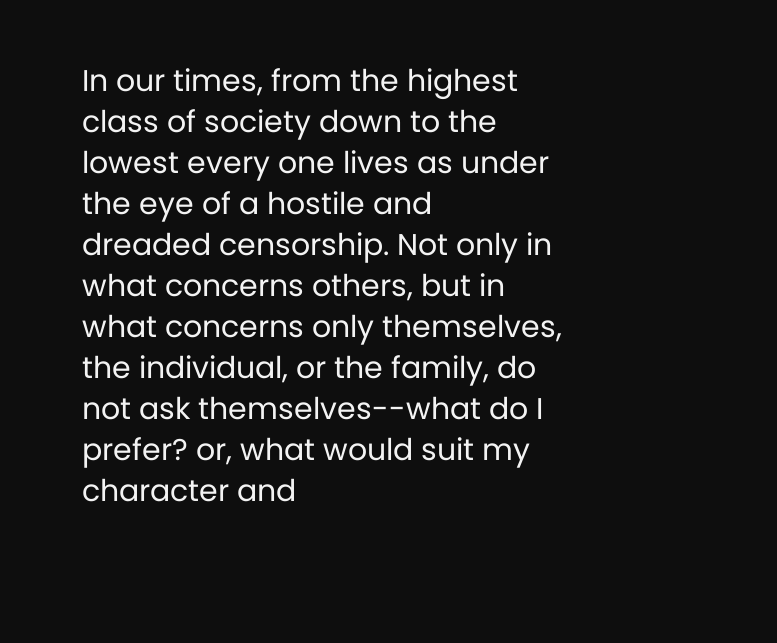In our times, from the highest class of society down to the lowest every one lives as under the eye of a hostile and dreaded censorship. Not only in what concerns others, but in what concerns only themselves, the individual, or the family, do not ask themselves--what do I prefer? or, what would suit my character and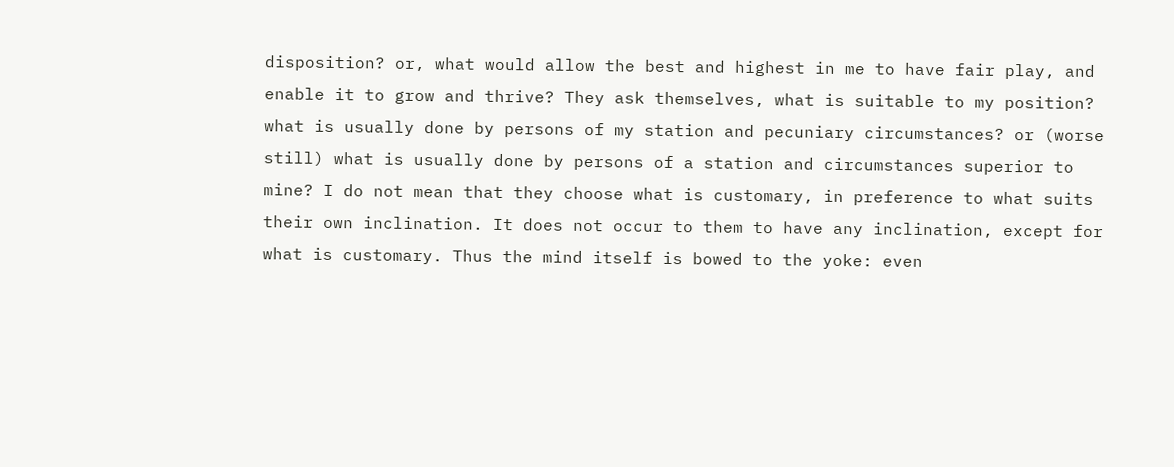disposition? or, what would allow the best and highest in me to have fair play, and enable it to grow and thrive? They ask themselves, what is suitable to my position? what is usually done by persons of my station and pecuniary circumstances? or (worse still) what is usually done by persons of a station and circumstances superior to mine? I do not mean that they choose what is customary, in preference to what suits their own inclination. It does not occur to them to have any inclination, except for what is customary. Thus the mind itself is bowed to the yoke: even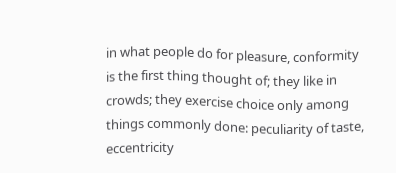in what people do for pleasure, conformity is the first thing thought of; they like in crowds; they exercise choice only among things commonly done: peculiarity of taste, eccentricity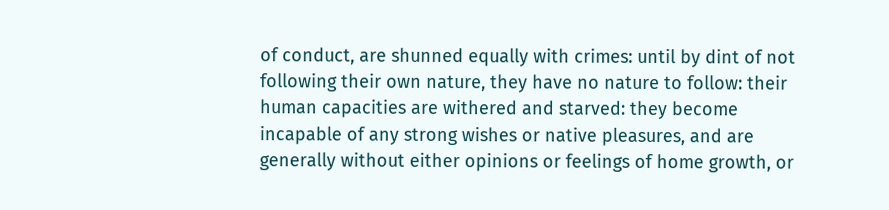of conduct, are shunned equally with crimes: until by dint of not following their own nature, they have no nature to follow: their human capacities are withered and starved: they become incapable of any strong wishes or native pleasures, and are generally without either opinions or feelings of home growth, or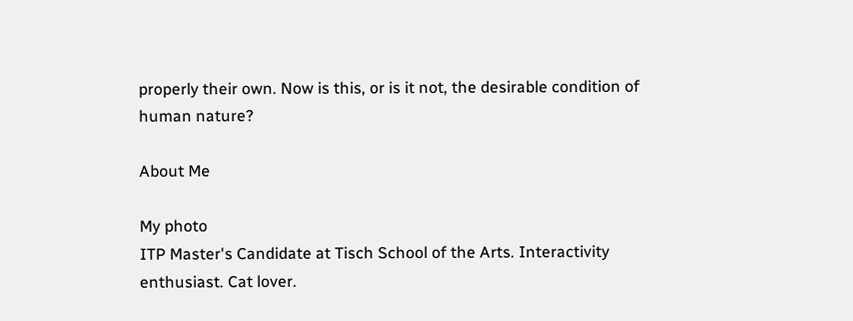properly their own. Now is this, or is it not, the desirable condition of human nature?

About Me

My photo
ITP Master's Candidate at Tisch School of the Arts. Interactivity enthusiast. Cat lover.